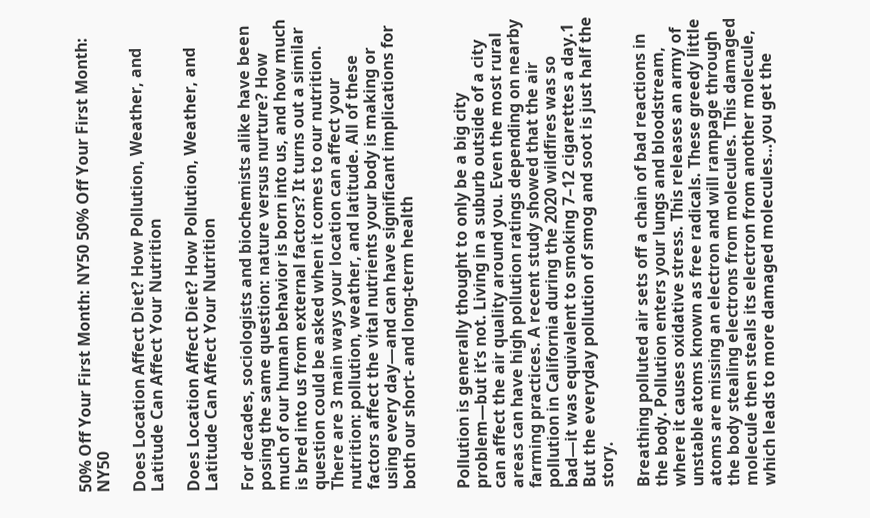50% Off Your First Month: NY50 50% Off Your First Month: NY50

Does Location Affect Diet? How Pollution, Weather, and Latitude Can Affect Your Nutrition

Does Location Affect Diet? How Pollution, Weather, and Latitude Can Affect Your Nutrition

For decades, sociologists and biochemists alike have been posing the same question: nature versus nurture? How much of our human behavior is born into us, and how much is bred into us from external factors? It turns out a similar question could be asked when it comes to our nutrition. There are 3 main ways your location can affect your nutrition: pollution, weather, and latitude. All of these factors affect the vital nutrients your body is making or using every day—and can have significant implications for both our short- and long-term health


Pollution is generally thought to only be a big city problem—but it’s not. Living in a suburb outside of a city can affect the air quality around you. Even the most rural areas can have high pollution ratings depending on nearby farming practices. A recent study showed that the air pollution in California during the 2020 wildfires was so bad—it was equivalent to smoking 7–12 cigarettes a day.1 But the everyday pollution of smog and soot is just half the story.

Breathing polluted air sets off a chain of bad reactions in the body. Pollution enters your lungs and bloodstream, where it causes oxidative stress. This releases an army of unstable atoms known as free radicals. These greedy little atoms are missing an electron and will rampage through the body stealing electrons from molecules. This damaged molecule then steals its electron from another molecule, which leads to more damaged molecules…you get the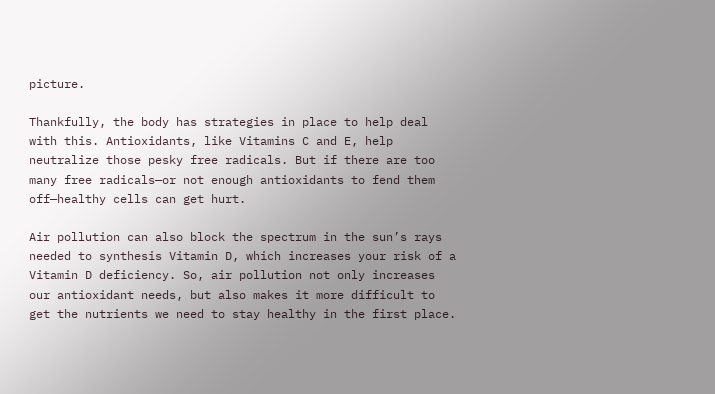picture.

Thankfully, the body has strategies in place to help deal with this. Antioxidants, like Vitamins C and E, help neutralize those pesky free radicals. But if there are too many free radicals—or not enough antioxidants to fend them off—healthy cells can get hurt.

Air pollution can also block the spectrum in the sun’s rays needed to synthesis Vitamin D, which increases your risk of a Vitamin D deficiency. So, air pollution not only increases our antioxidant needs, but also makes it more difficult to get the nutrients we need to stay healthy in the first place.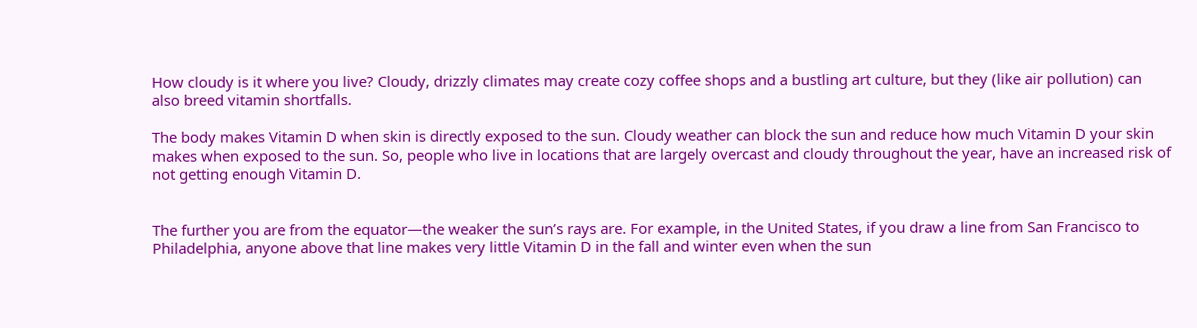How cloudy is it where you live? Cloudy, drizzly climates may create cozy coffee shops and a bustling art culture, but they (like air pollution) can also breed vitamin shortfalls.

The body makes Vitamin D when skin is directly exposed to the sun. Cloudy weather can block the sun and reduce how much Vitamin D your skin makes when exposed to the sun. So, people who live in locations that are largely overcast and cloudy throughout the year, have an increased risk of not getting enough Vitamin D.


The further you are from the equator—the weaker the sun’s rays are. For example, in the United States, if you draw a line from San Francisco to Philadelphia, anyone above that line makes very little Vitamin D in the fall and winter even when the sun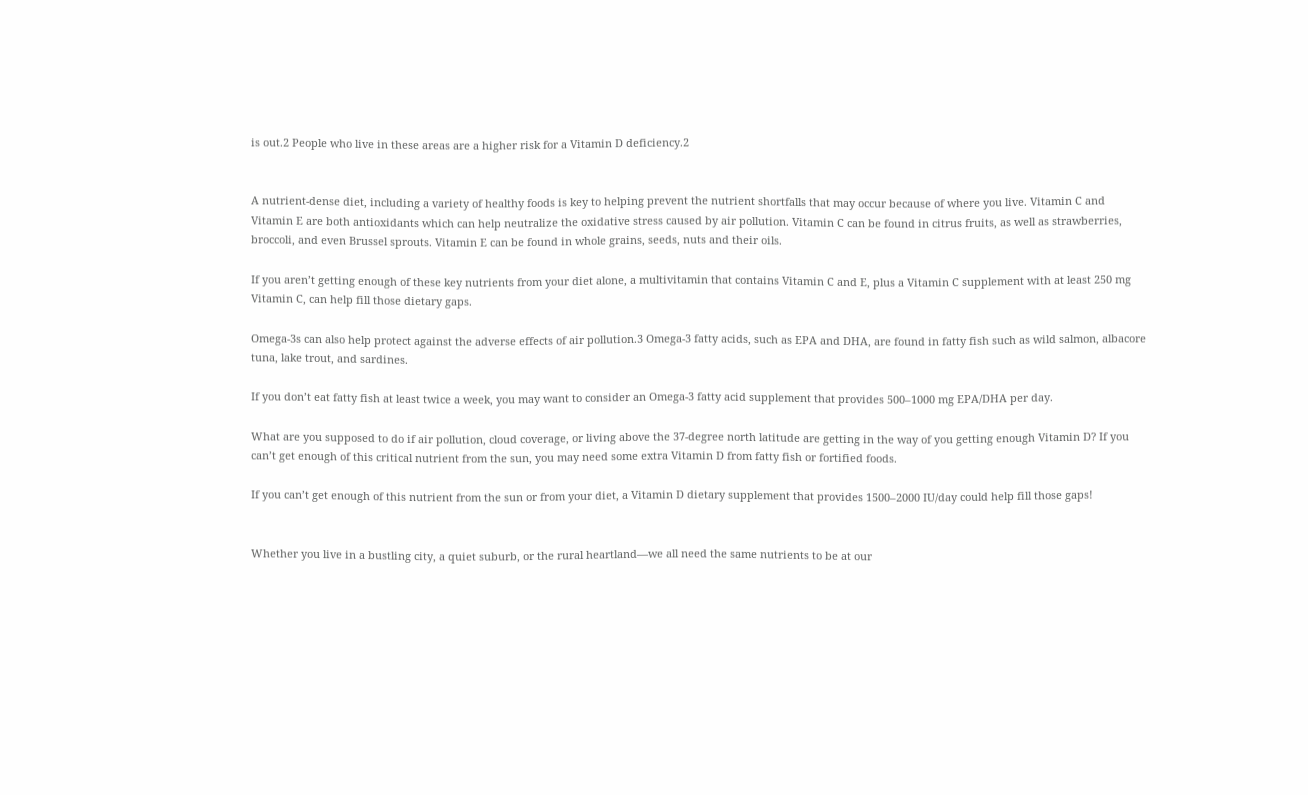is out.2 People who live in these areas are a higher risk for a Vitamin D deficiency.2


A nutrient-dense diet, including a variety of healthy foods is key to helping prevent the nutrient shortfalls that may occur because of where you live. Vitamin C and Vitamin E are both antioxidants which can help neutralize the oxidative stress caused by air pollution. Vitamin C can be found in citrus fruits, as well as strawberries, broccoli, and even Brussel sprouts. Vitamin E can be found in whole grains, seeds, nuts and their oils.

If you aren’t getting enough of these key nutrients from your diet alone, a multivitamin that contains Vitamin C and E, plus a Vitamin C supplement with at least 250 mg Vitamin C, can help fill those dietary gaps.

Omega-3s can also help protect against the adverse effects of air pollution.3 Omega-3 fatty acids, such as EPA and DHA, are found in fatty fish such as wild salmon, albacore tuna, lake trout, and sardines.

If you don’t eat fatty fish at least twice a week, you may want to consider an Omega-3 fatty acid supplement that provides 500–1000 mg EPA/DHA per day.

What are you supposed to do if air pollution, cloud coverage, or living above the 37-degree north latitude are getting in the way of you getting enough Vitamin D? If you can’t get enough of this critical nutrient from the sun, you may need some extra Vitamin D from fatty fish or fortified foods.

If you can’t get enough of this nutrient from the sun or from your diet, a Vitamin D dietary supplement that provides 1500–2000 IU/day could help fill those gaps!


Whether you live in a bustling city, a quiet suburb, or the rural heartland—we all need the same nutrients to be at our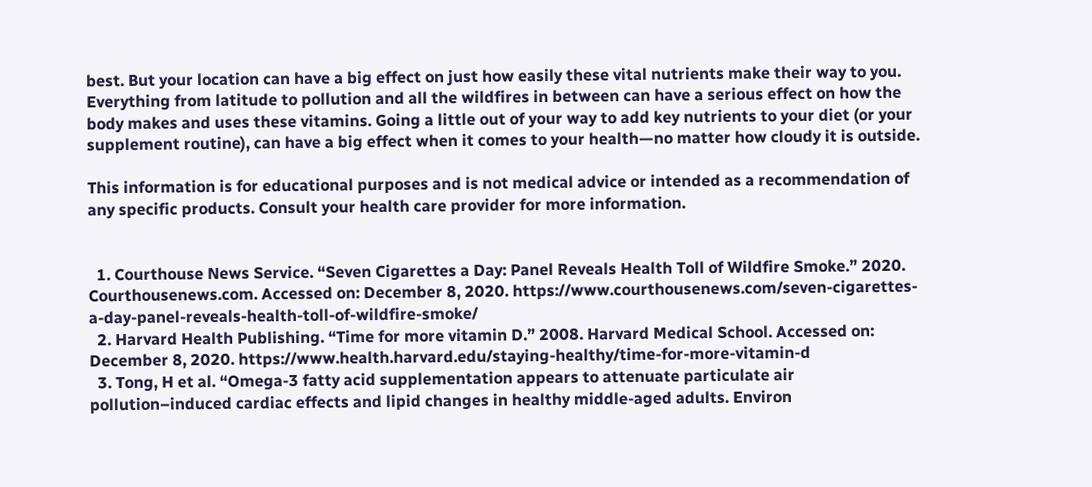best. But your location can have a big effect on just how easily these vital nutrients make their way to you. Everything from latitude to pollution and all the wildfires in between can have a serious effect on how the body makes and uses these vitamins. Going a little out of your way to add key nutrients to your diet (or your supplement routine), can have a big effect when it comes to your health—no matter how cloudy it is outside.

This information is for educational purposes and is not medical advice or intended as a recommendation of any specific products. Consult your health care provider for more information.


  1. Courthouse News Service. “Seven Cigarettes a Day: Panel Reveals Health Toll of Wildfire Smoke.” 2020. Courthousenews.com. Accessed on: December 8, 2020. https://www.courthousenews.com/seven-cigarettes-a-day-panel-reveals-health-toll-of-wildfire-smoke/
  2. Harvard Health Publishing. “Time for more vitamin D.” 2008. Harvard Medical School. Accessed on: December 8, 2020. https://www.health.harvard.edu/staying-healthy/time-for-more-vitamin-d
  3. Tong, H et al. “Omega-3 fatty acid supplementation appears to attenuate particulate air pollution–induced cardiac effects and lipid changes in healthy middle-aged adults. Environ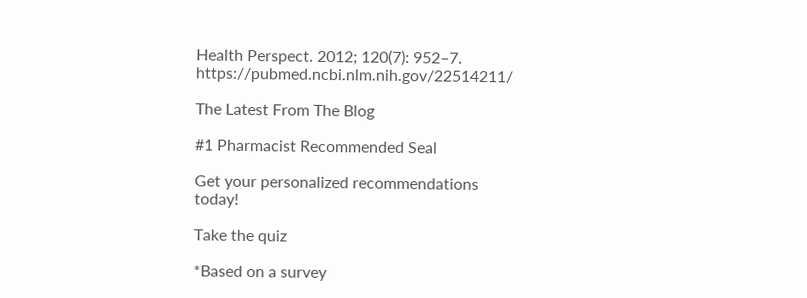Health Perspect. 2012; 120(7): 952–7. https://pubmed.ncbi.nlm.nih.gov/22514211/

The Latest From The Blog

#1 Pharmacist Recommended Seal

Get your personalized recommendations today!

Take the quiz

*Based on a survey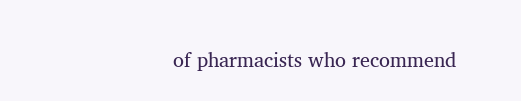of pharmacists who recommend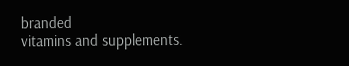branded
vitamins and supplements.